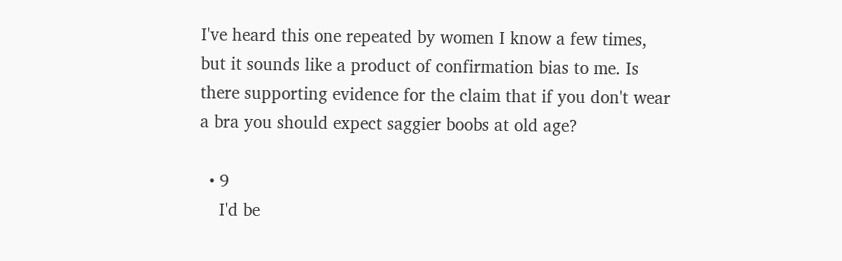I've heard this one repeated by women I know a few times, but it sounds like a product of confirmation bias to me. Is there supporting evidence for the claim that if you don't wear a bra you should expect saggier boobs at old age?

  • 9
    I'd be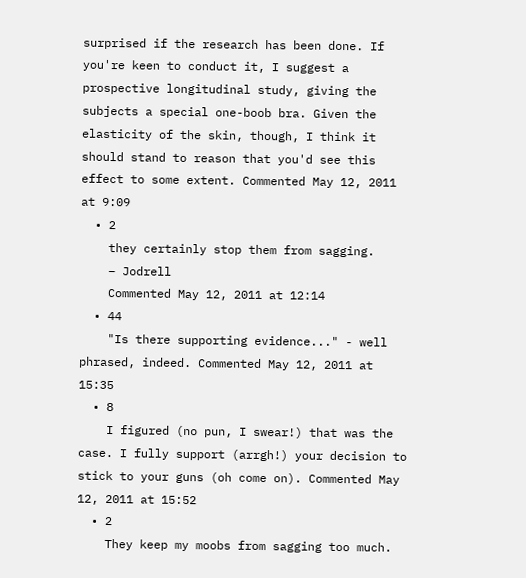surprised if the research has been done. If you're keen to conduct it, I suggest a prospective longitudinal study, giving the subjects a special one-boob bra. Given the elasticity of the skin, though, I think it should stand to reason that you'd see this effect to some extent. Commented May 12, 2011 at 9:09
  • 2
    they certainly stop them from sagging.
    – Jodrell
    Commented May 12, 2011 at 12:14
  • 44
    "Is there supporting evidence..." - well phrased, indeed. Commented May 12, 2011 at 15:35
  • 8
    I figured (no pun, I swear!) that was the case. I fully support (arrgh!) your decision to stick to your guns (oh come on). Commented May 12, 2011 at 15:52
  • 2
    They keep my moobs from sagging too much.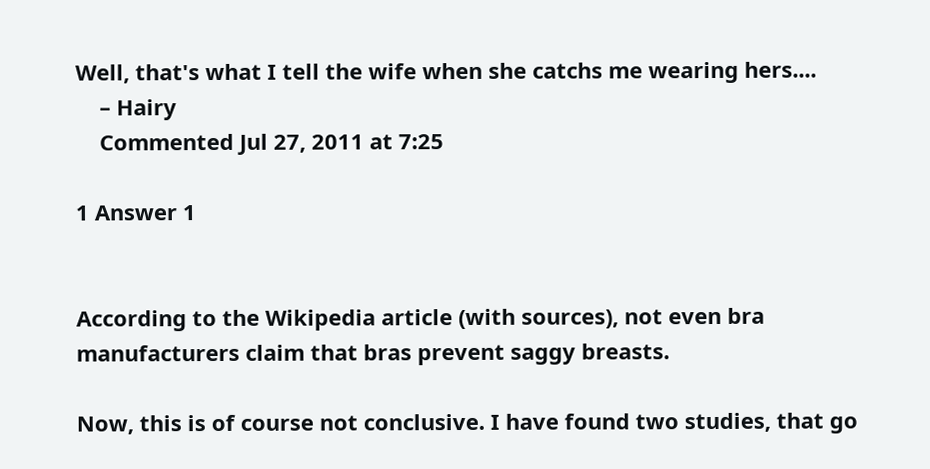Well, that's what I tell the wife when she catchs me wearing hers....
    – Hairy
    Commented Jul 27, 2011 at 7:25

1 Answer 1


According to the Wikipedia article (with sources), not even bra manufacturers claim that bras prevent saggy breasts.

Now, this is of course not conclusive. I have found two studies, that go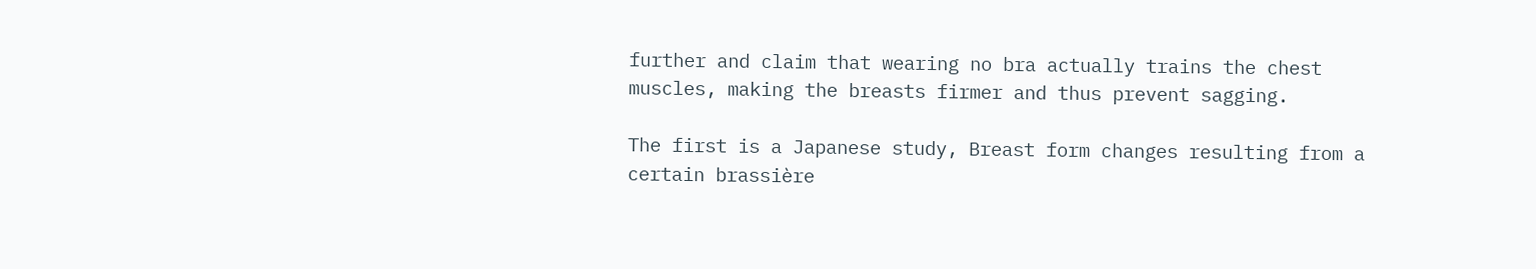further and claim that wearing no bra actually trains the chest muscles, making the breasts firmer and thus prevent sagging.

The first is a Japanese study, Breast form changes resulting from a certain brassière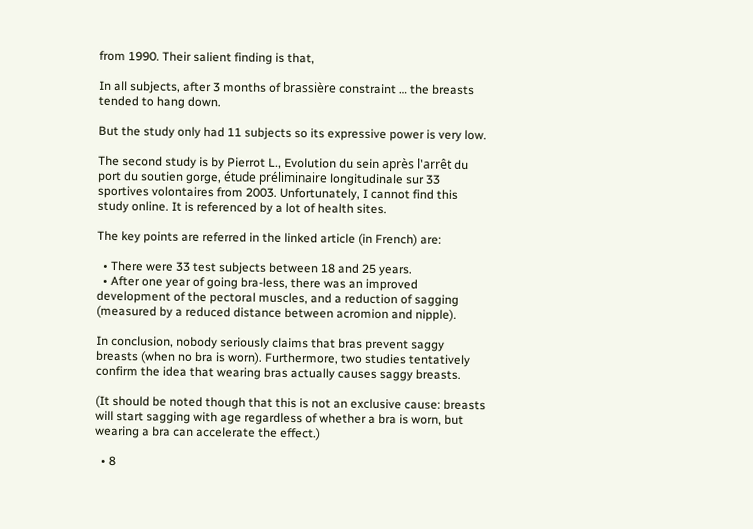from 1990. Their salient finding is that,

In all subjects, after 3 months of brassière constraint … the breasts tended to hang down.

But the study only had 11 subjects so its expressive power is very low.

The second study is by Pierrot L., Evolution du sein après l'arrêt du port du soutien gorge, étude préliminaire longitudinale sur 33 sportives volontaires from 2003. Unfortunately, I cannot find this study online. It is referenced by a lot of health sites.

The key points are referred in the linked article (in French) are:

  • There were 33 test subjects between 18 and 25 years.
  • After one year of going bra-less, there was an improved development of the pectoral muscles, and a reduction of sagging (measured by a reduced distance between acromion and nipple).

In conclusion, nobody seriously claims that bras prevent saggy breasts (when no bra is worn). Furthermore, two studies tentatively confirm the idea that wearing bras actually causes saggy breasts.

(It should be noted though that this is not an exclusive cause: breasts will start sagging with age regardless of whether a bra is worn, but wearing a bra can accelerate the effect.)

  • 8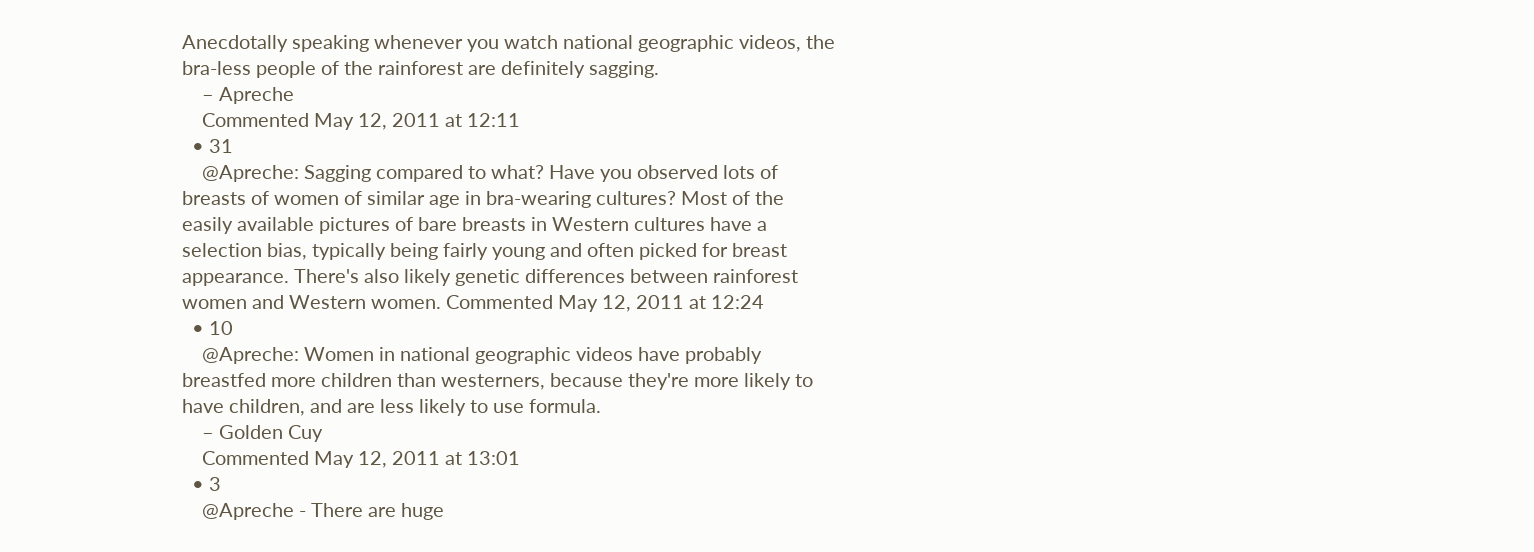Anecdotally speaking whenever you watch national geographic videos, the bra-less people of the rainforest are definitely sagging.
    – Apreche
    Commented May 12, 2011 at 12:11
  • 31
    @Apreche: Sagging compared to what? Have you observed lots of breasts of women of similar age in bra-wearing cultures? Most of the easily available pictures of bare breasts in Western cultures have a selection bias, typically being fairly young and often picked for breast appearance. There's also likely genetic differences between rainforest women and Western women. Commented May 12, 2011 at 12:24
  • 10
    @Apreche: Women in national geographic videos have probably breastfed more children than westerners, because they're more likely to have children, and are less likely to use formula.
    – Golden Cuy
    Commented May 12, 2011 at 13:01
  • 3
    @Apreche - There are huge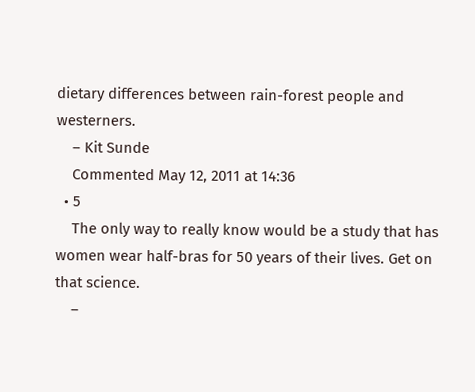dietary differences between rain-forest people and westerners.
    – Kit Sunde
    Commented May 12, 2011 at 14:36
  • 5
    The only way to really know would be a study that has women wear half-bras for 50 years of their lives. Get on that science.
    –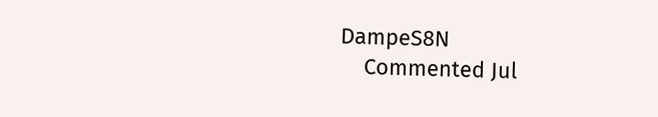DampeS8N
    Commented Jul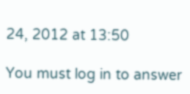24, 2012 at 13:50

You must log in to answer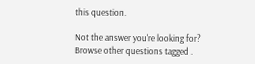this question.

Not the answer you're looking for? Browse other questions tagged .